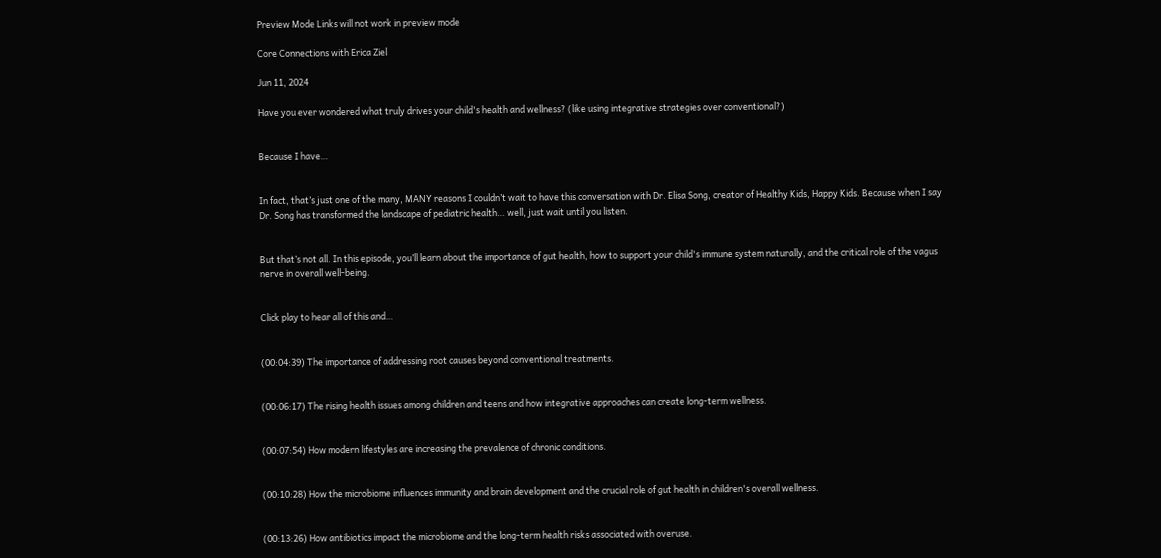Preview Mode Links will not work in preview mode

Core Connections with Erica Ziel

Jun 11, 2024

Have you ever wondered what truly drives your child's health and wellness? (like using integrative strategies over conventional?)


Because I have…


In fact, that’s just one of the many, MANY reasons I couldn’t wait to have this conversation with Dr. Elisa Song, creator of Healthy Kids, Happy Kids. Because when I say Dr. Song has transformed the landscape of pediatric health… well, just wait until you listen.


But that’s not all. In this episode, you’ll learn about the importance of gut health, how to support your child's immune system naturally, and the critical role of the vagus nerve in overall well-being.


Click play to hear all of this and…


(00:04:39) The importance of addressing root causes beyond conventional treatments.


(00:06:17) The rising health issues among children and teens and how integrative approaches can create long-term wellness.


(00:07:54) How modern lifestyles are increasing the prevalence of chronic conditions.


(00:10:28) How the microbiome influences immunity and brain development and the crucial role of gut health in children's overall wellness.


(00:13:26) How antibiotics impact the microbiome and the long-term health risks associated with overuse.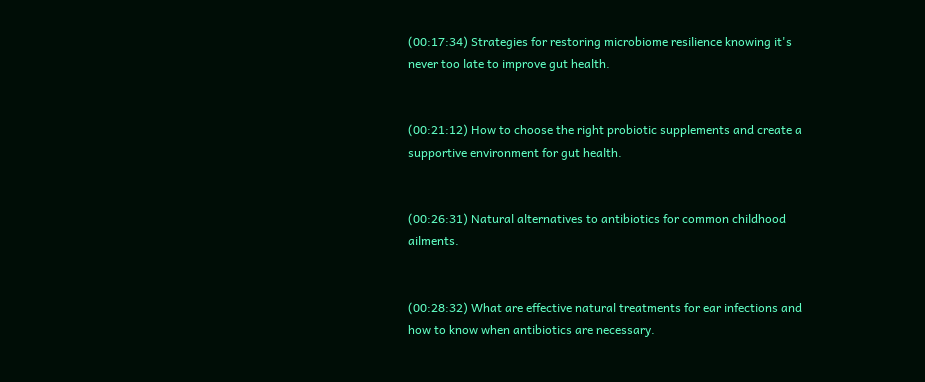(00:17:34) Strategies for restoring microbiome resilience knowing it's never too late to improve gut health.


(00:21:12) How to choose the right probiotic supplements and create a supportive environment for gut health.


(00:26:31) Natural alternatives to antibiotics for common childhood ailments.


(00:28:32) What are effective natural treatments for ear infections and how to know when antibiotics are necessary.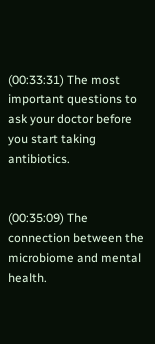(00:33:31) The most important questions to ask your doctor before you start taking antibiotics.


(00:35:09) The connection between the microbiome and mental health.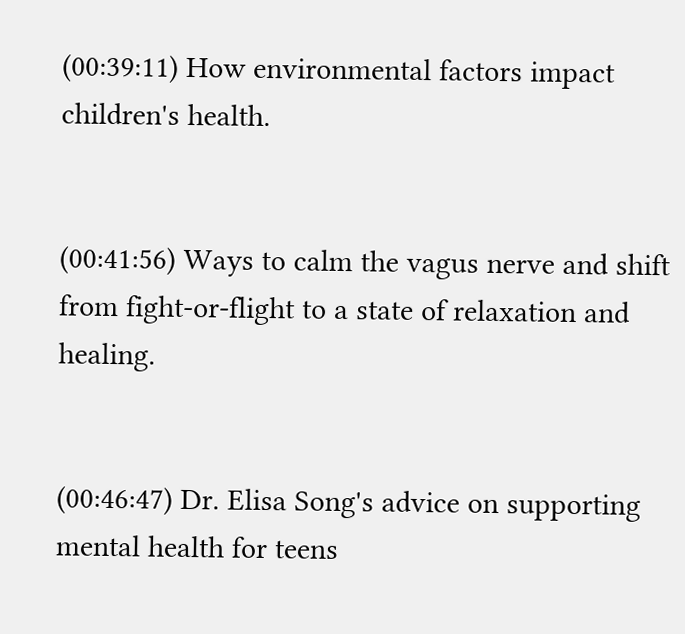(00:39:11) How environmental factors impact children's health.


(00:41:56) Ways to calm the vagus nerve and shift from fight-or-flight to a state of relaxation and healing.


(00:46:47) Dr. Elisa Song's advice on supporting mental health for teens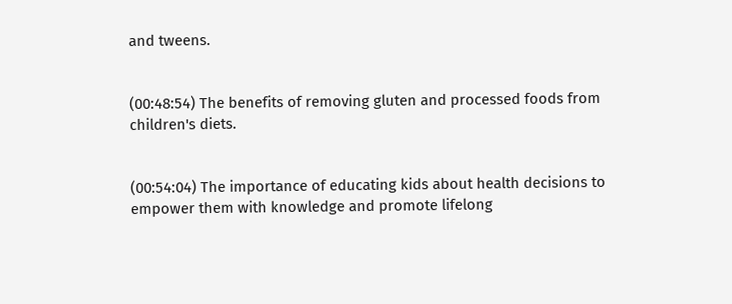and tweens.


(00:48:54) The benefits of removing gluten and processed foods from children's diets.


(00:54:04) The importance of educating kids about health decisions to empower them with knowledge and promote lifelong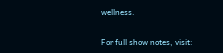wellness.


For full show notes, visit: